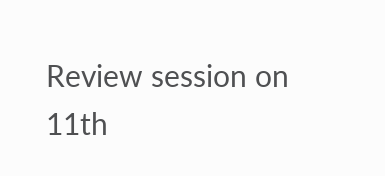Review session on 11th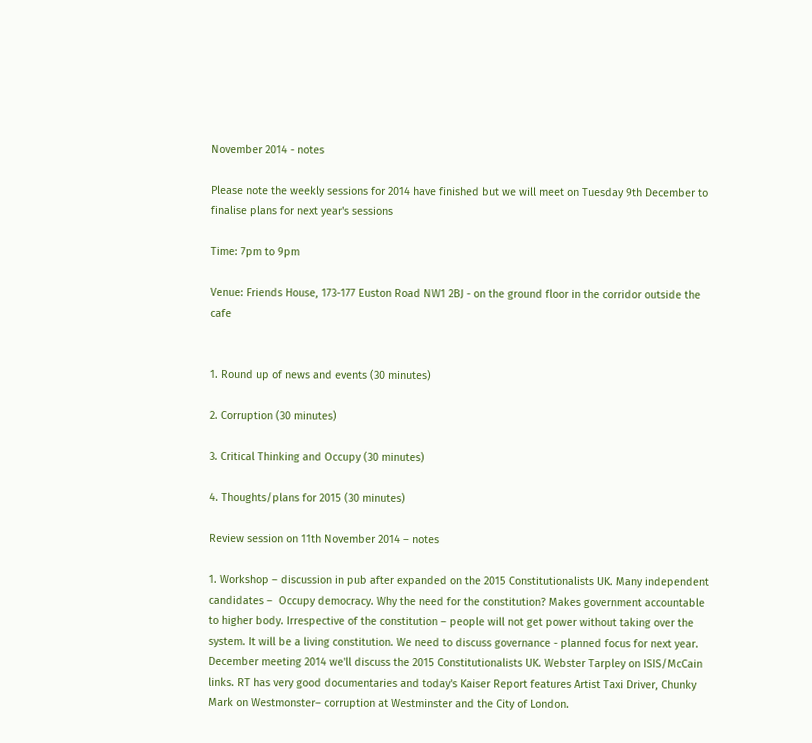November 2014 - notes

Please note the weekly sessions for 2014 have finished but we will meet on Tuesday 9th December to finalise plans for next year's sessions

Time: 7pm to 9pm

Venue: Friends House, 173-177 Euston Road NW1 2BJ - on the ground floor in the corridor outside the cafe


1. Round up of news and events (30 minutes)

2. Corruption (30 minutes)

3. Critical Thinking and Occupy (30 minutes)

4. Thoughts/plans for 2015 (30 minutes)

Review session on 11th November 2014 – notes

1. Workshop – discussion in pub after expanded on the 2015 Constitutionalists UK. Many independent candidates –  Occupy democracy. Why the need for the constitution? Makes government accountable to higher body. Irrespective of the constitution – people will not get power without taking over the system. It will be a living constitution. We need to discuss governance - planned focus for next year. December meeting 2014 we'll discuss the 2015 Constitutionalists UK. Webster Tarpley on ISIS/McCain links. RT has very good documentaries and today's Kaiser Report features Artist Taxi Driver, Chunky Mark on Westmonster– corruption at Westminster and the City of London.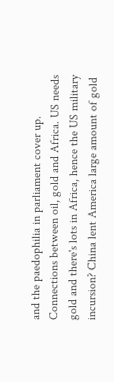and the paedophilia in parliament cover up. Connections between oil, gold and Africa. US needs gold and there's lots in Africa, hence the US military incursion? China lent America large amount of gold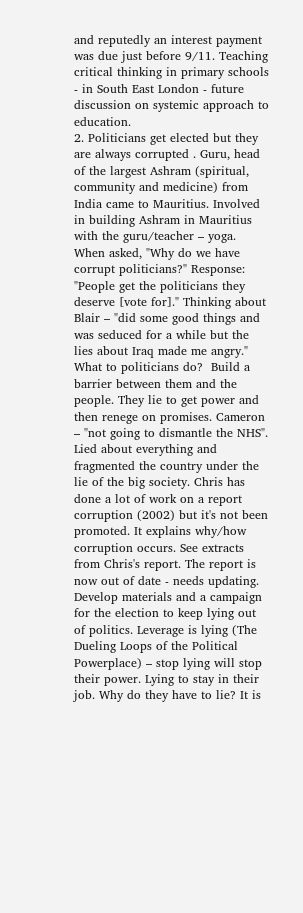and reputedly an interest payment was due just before 9/11. Teaching critical thinking in primary schools - in South East London - future discussion on systemic approach to education.
2. Politicians get elected but they are always corrupted . Guru, head of the largest Ashram (spiritual, community and medicine) from India came to Mauritius. Involved in building Ashram in Mauritius with the guru/teacher – yoga. When asked, "Why do we have corrupt politicians?" Response: "People get the politicians they deserve [vote for]." Thinking about Blair – "did some good things and was seduced for a while but the lies about Iraq made me angry." What to politicians do?  Build a barrier between them and the people. They lie to get power and then renege on promises. Cameron – "not going to dismantle the NHS". Lied about everything and fragmented the country under the lie of the big society. Chris has done a lot of work on a report corruption (2002) but it's not been promoted. It explains why/how corruption occurs. See extracts from Chris's report. The report is now out of date - needs updating. Develop materials and a campaign for the election to keep lying out of politics. Leverage is lying (The Dueling Loops of the Political Powerplace) – stop lying will stop their power. Lying to stay in their job. Why do they have to lie? It is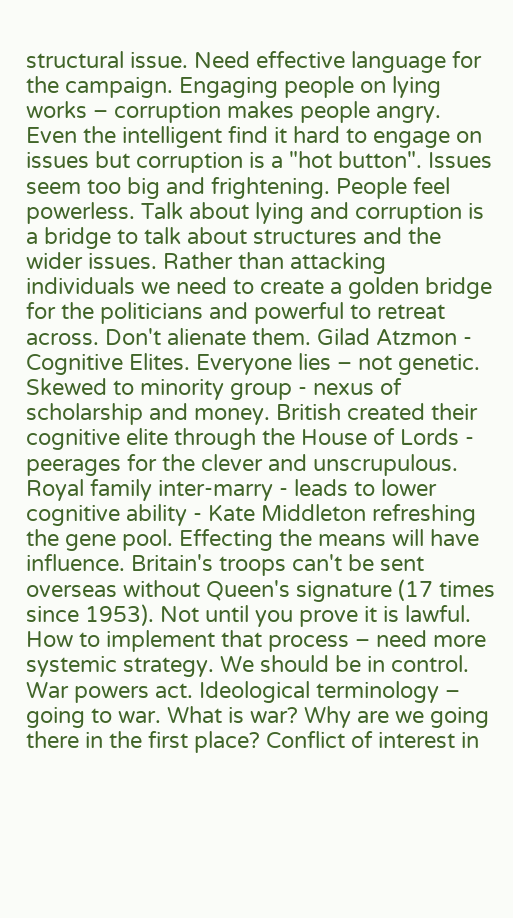structural issue. Need effective language for the campaign. Engaging people on lying works – corruption makes people angry. Even the intelligent find it hard to engage on issues but corruption is a "hot button". Issues seem too big and frightening. People feel powerless. Talk about lying and corruption is a bridge to talk about structures and the wider issues. Rather than attacking individuals we need to create a golden bridge for the politicians and powerful to retreat across. Don't alienate them. Gilad Atzmon - Cognitive Elites. Everyone lies – not genetic. Skewed to minority group - nexus of scholarship and money. British created their cognitive elite through the House of Lords - peerages for the clever and unscrupulous. Royal family inter-marry - leads to lower cognitive ability - Kate Middleton refreshing the gene pool. Effecting the means will have influence. Britain's troops can't be sent overseas without Queen's signature (17 times since 1953). Not until you prove it is lawful. How to implement that process – need more systemic strategy. We should be in control. War powers act. Ideological terminology – going to war. What is war? Why are we going there in the first place? Conflict of interest in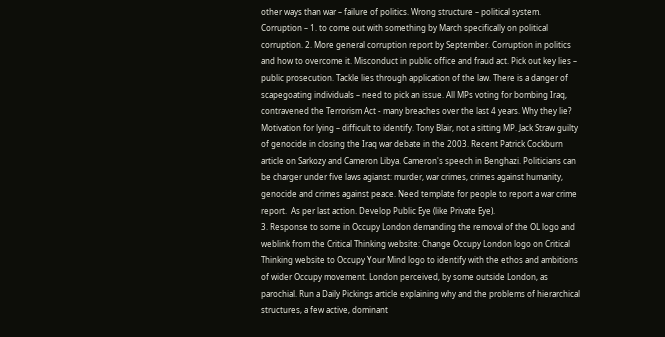other ways than war – failure of politics. Wrong structure – political system. Corruption – 1. to come out with something by March specifically on political corruption. 2. More general corruption report by September. Corruption in politics and how to overcome it. Misconduct in public office and fraud act. Pick out key lies – public prosecution. Tackle lies through application of the law. There is a danger of scapegoating individuals – need to pick an issue. All MPs voting for bombing Iraq, contravened the Terrorism Act - many breaches over the last 4 years. Why they lie? Motivation for lying – difficult to identify. Tony Blair, not a sitting MP. Jack Straw guilty of genocide in closing the Iraq war debate in the 2003. Recent Patrick Cockburn article on Sarkozy and Cameron Libya. Cameron's speech in Benghazi. Politicians can be charger under five laws agianst: murder, war crimes, crimes against humanity, genocide and crimes against peace. Need template for people to report a war crime report.  As per last action. Develop Public Eye (like Private Eye).
3. Response to some in Occupy London demanding the removal of the OL logo and weblink from the Critical Thinking website: Change Occupy London logo on Critical Thinking website to Occupy Your Mind logo to identify with the ethos and ambitions of wider Occupy movement. London perceived, by some outside London, as parochial. Run a Daily Pickings article explaining why and the problems of hierarchical structures, a few active, dominant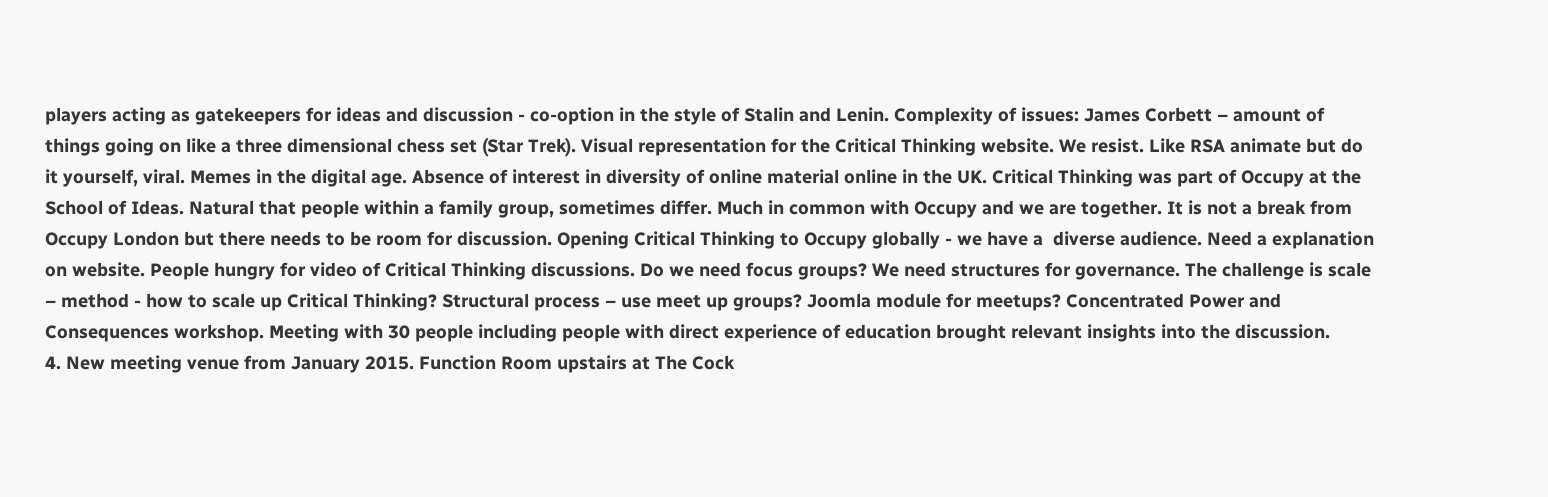players acting as gatekeepers for ideas and discussion - co-option in the style of Stalin and Lenin. Complexity of issues: James Corbett – amount of things going on like a three dimensional chess set (Star Trek). Visual representation for the Critical Thinking website. We resist. Like RSA animate but do it yourself, viral. Memes in the digital age. Absence of interest in diversity of online material online in the UK. Critical Thinking was part of Occupy at the School of Ideas. Natural that people within a family group, sometimes differ. Much in common with Occupy and we are together. It is not a break from Occupy London but there needs to be room for discussion. Opening Critical Thinking to Occupy globally - we have a  diverse audience. Need a explanation on website. People hungry for video of Critical Thinking discussions. Do we need focus groups? We need structures for governance. The challenge is scale – method - how to scale up Critical Thinking? Structural process – use meet up groups? Joomla module for meetups? Concentrated Power and Consequences workshop. Meeting with 30 people including people with direct experience of education brought relevant insights into the discussion.
4. New meeting venue from January 2015. Function Room upstairs at The Cock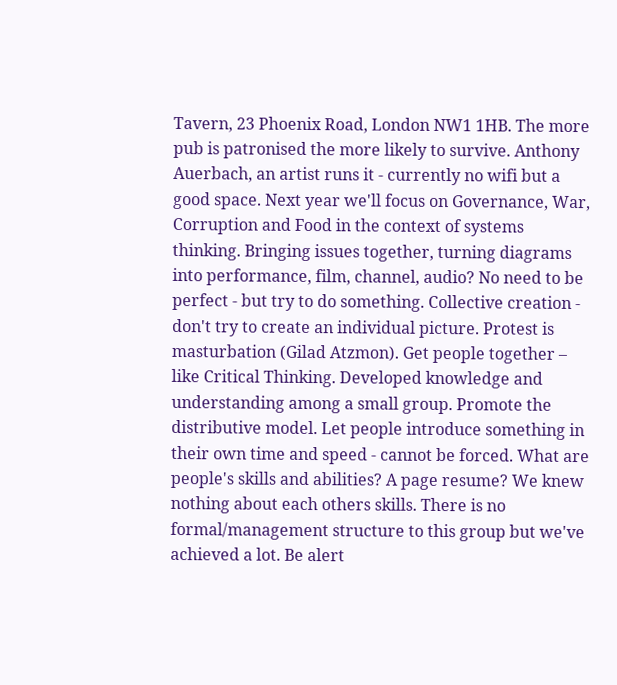Tavern, 23 Phoenix Road, London NW1 1HB. The more pub is patronised the more likely to survive. Anthony Auerbach, an artist runs it - currently no wifi but a good space. Next year we'll focus on Governance, War, Corruption and Food in the context of systems thinking. Bringing issues together, turning diagrams into performance, film, channel, audio? No need to be perfect - but try to do something. Collective creation - don't try to create an individual picture. Protest is masturbation (Gilad Atzmon). Get people together – like Critical Thinking. Developed knowledge and understanding among a small group. Promote the distributive model. Let people introduce something in their own time and speed - cannot be forced. What are people's skills and abilities? A page resume? We knew nothing about each others skills. There is no formal/management structure to this group but we've achieved a lot. Be alert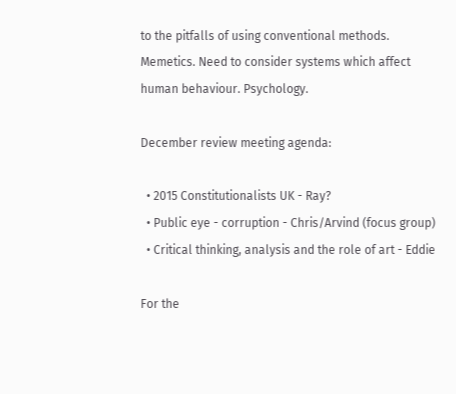to the pitfalls of using conventional methods. Memetics. Need to consider systems which affect human behaviour. Psychology.

December review meeting agenda:

  • 2015 Constitutionalists UK - Ray?
  • Public eye - corruption - Chris/Arvind (focus group)
  • Critical thinking, analysis and the role of art - Eddie

For the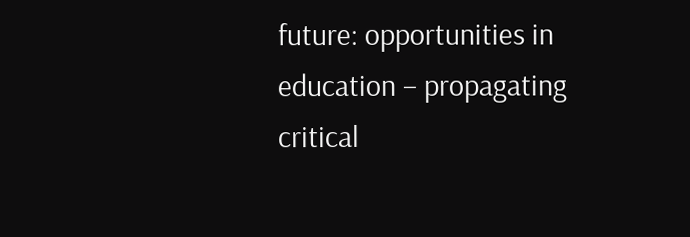future: opportunities in education – propagating critical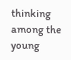thinking among the young